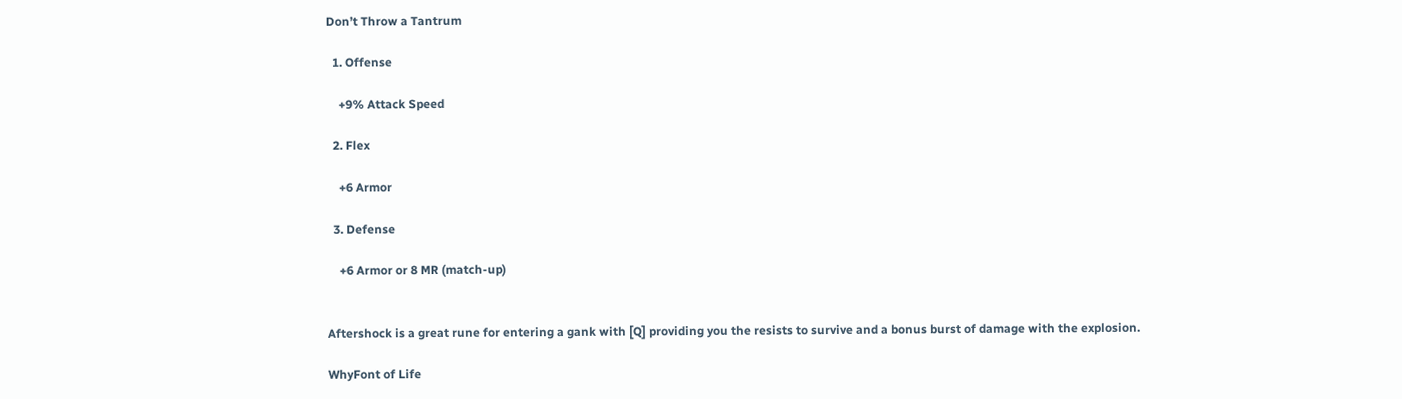Don’t Throw a Tantrum

  1. Offense

    +9% Attack Speed

  2. Flex

    +6 Armor

  3. Defense

    +6 Armor or 8 MR (match-up)


Aftershock is a great rune for entering a gank with [Q] providing you the resists to survive and a bonus burst of damage with the explosion.

WhyFont of Life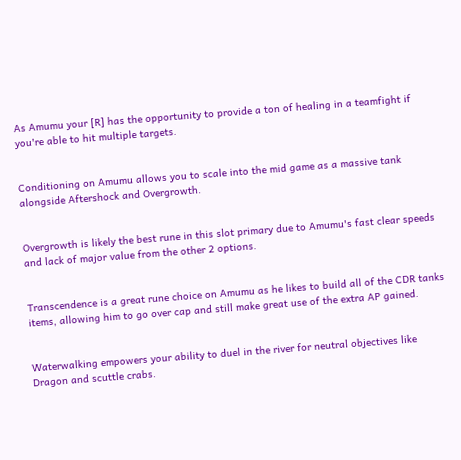As Amumu your [R] has the opportunity to provide a ton of healing in a teamfight if you're able to hit multiple targets.


Conditioning on Amumu allows you to scale into the mid game as a massive tank alongside Aftershock and Overgrowth.


Overgrowth is likely the best rune in this slot primary due to Amumu's fast clear speeds and lack of major value from the other 2 options.


Transcendence is a great rune choice on Amumu as he likes to build all of the CDR tanks items, allowing him to go over cap and still make great use of the extra AP gained.


Waterwalking empowers your ability to duel in the river for neutral objectives like Dragon and scuttle crabs.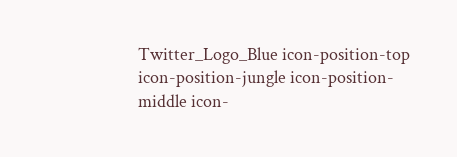Twitter_Logo_Blue icon-position-top icon-position-jungle icon-position-middle icon-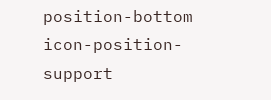position-bottom icon-position-support